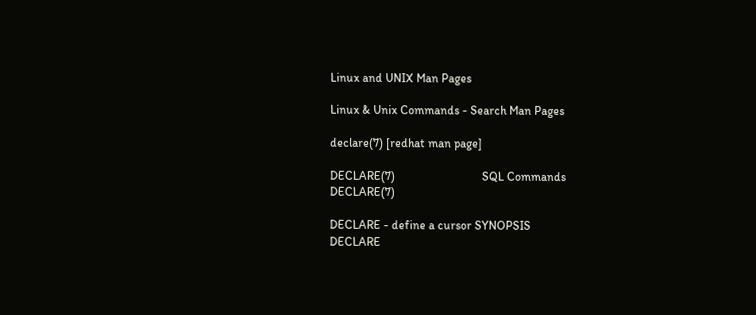Linux and UNIX Man Pages

Linux & Unix Commands - Search Man Pages

declare(7) [redhat man page]

DECLARE(7)                             SQL Commands                             DECLARE(7)

DECLARE - define a cursor SYNOPSIS
DECLARE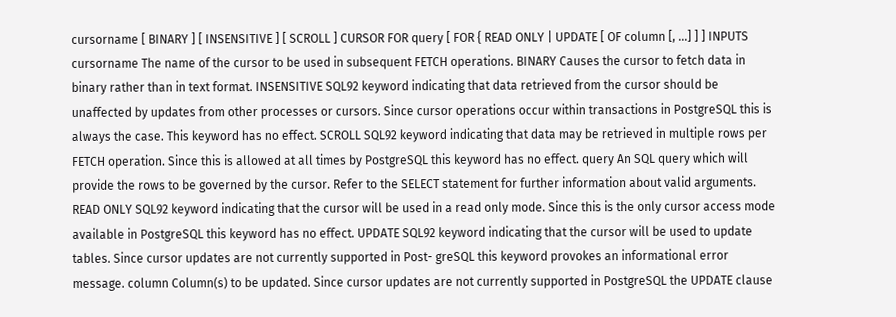cursorname [ BINARY ] [ INSENSITIVE ] [ SCROLL ] CURSOR FOR query [ FOR { READ ONLY | UPDATE [ OF column [, ...] ] ] INPUTS cursorname The name of the cursor to be used in subsequent FETCH operations. BINARY Causes the cursor to fetch data in binary rather than in text format. INSENSITIVE SQL92 keyword indicating that data retrieved from the cursor should be unaffected by updates from other processes or cursors. Since cursor operations occur within transactions in PostgreSQL this is always the case. This keyword has no effect. SCROLL SQL92 keyword indicating that data may be retrieved in multiple rows per FETCH operation. Since this is allowed at all times by PostgreSQL this keyword has no effect. query An SQL query which will provide the rows to be governed by the cursor. Refer to the SELECT statement for further information about valid arguments. READ ONLY SQL92 keyword indicating that the cursor will be used in a read only mode. Since this is the only cursor access mode available in PostgreSQL this keyword has no effect. UPDATE SQL92 keyword indicating that the cursor will be used to update tables. Since cursor updates are not currently supported in Post- greSQL this keyword provokes an informational error message. column Column(s) to be updated. Since cursor updates are not currently supported in PostgreSQL the UPDATE clause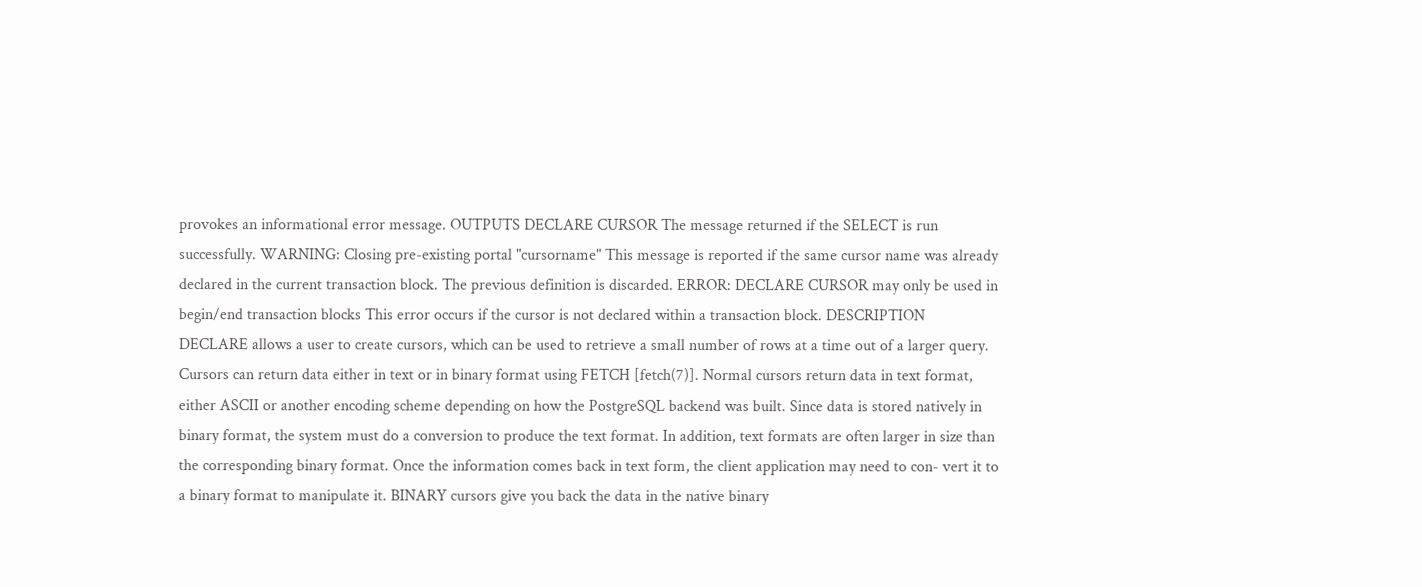provokes an informational error message. OUTPUTS DECLARE CURSOR The message returned if the SELECT is run successfully. WARNING: Closing pre-existing portal "cursorname" This message is reported if the same cursor name was already declared in the current transaction block. The previous definition is discarded. ERROR: DECLARE CURSOR may only be used in begin/end transaction blocks This error occurs if the cursor is not declared within a transaction block. DESCRIPTION
DECLARE allows a user to create cursors, which can be used to retrieve a small number of rows at a time out of a larger query. Cursors can return data either in text or in binary format using FETCH [fetch(7)]. Normal cursors return data in text format, either ASCII or another encoding scheme depending on how the PostgreSQL backend was built. Since data is stored natively in binary format, the system must do a conversion to produce the text format. In addition, text formats are often larger in size than the corresponding binary format. Once the information comes back in text form, the client application may need to con- vert it to a binary format to manipulate it. BINARY cursors give you back the data in the native binary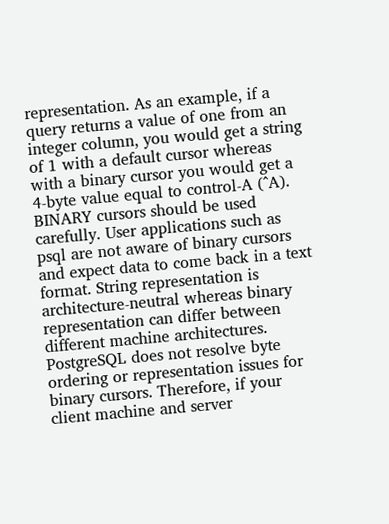representation. As an example, if a query returns a value of one from an integer column, you would get a string of 1 with a default cursor whereas with a binary cursor you would get a 4-byte value equal to control-A (^A). BINARY cursors should be used carefully. User applications such as psql are not aware of binary cursors and expect data to come back in a text format. String representation is architecture-neutral whereas binary representation can differ between different machine architectures. PostgreSQL does not resolve byte ordering or representation issues for binary cursors. Therefore, if your client machine and server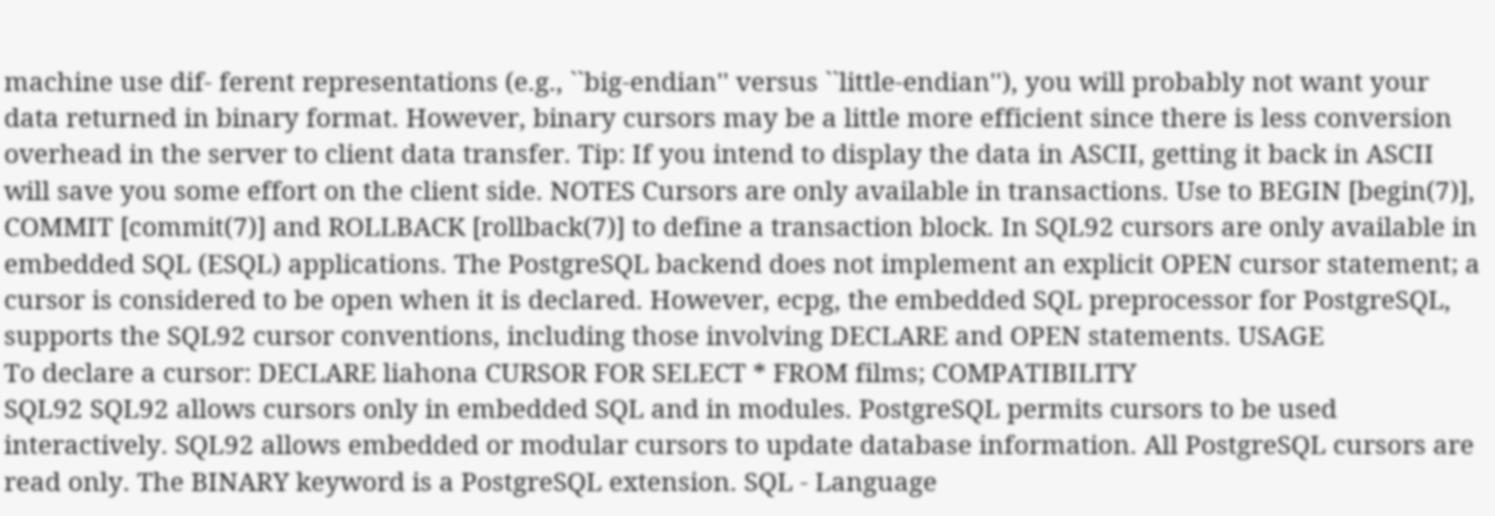machine use dif- ferent representations (e.g., ``big-endian'' versus ``little-endian''), you will probably not want your data returned in binary format. However, binary cursors may be a little more efficient since there is less conversion overhead in the server to client data transfer. Tip: If you intend to display the data in ASCII, getting it back in ASCII will save you some effort on the client side. NOTES Cursors are only available in transactions. Use to BEGIN [begin(7)], COMMIT [commit(7)] and ROLLBACK [rollback(7)] to define a transaction block. In SQL92 cursors are only available in embedded SQL (ESQL) applications. The PostgreSQL backend does not implement an explicit OPEN cursor statement; a cursor is considered to be open when it is declared. However, ecpg, the embedded SQL preprocessor for PostgreSQL, supports the SQL92 cursor conventions, including those involving DECLARE and OPEN statements. USAGE
To declare a cursor: DECLARE liahona CURSOR FOR SELECT * FROM films; COMPATIBILITY
SQL92 SQL92 allows cursors only in embedded SQL and in modules. PostgreSQL permits cursors to be used interactively. SQL92 allows embedded or modular cursors to update database information. All PostgreSQL cursors are read only. The BINARY keyword is a PostgreSQL extension. SQL - Language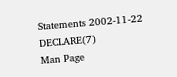Statements 2002-11-22 DECLARE(7)
Man Page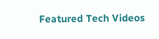Featured Tech Videos